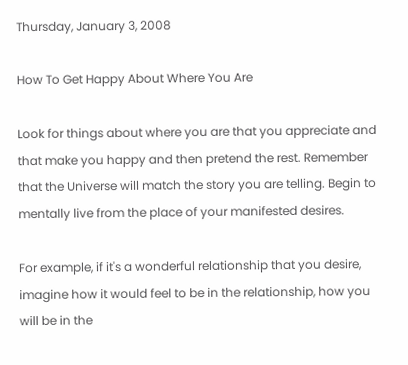Thursday, January 3, 2008

How To Get Happy About Where You Are

Look for things about where you are that you appreciate and that make you happy and then pretend the rest. Remember that the Universe will match the story you are telling. Begin to mentally live from the place of your manifested desires.

For example, if it's a wonderful relationship that you desire, imagine how it would feel to be in the relationship, how you will be in the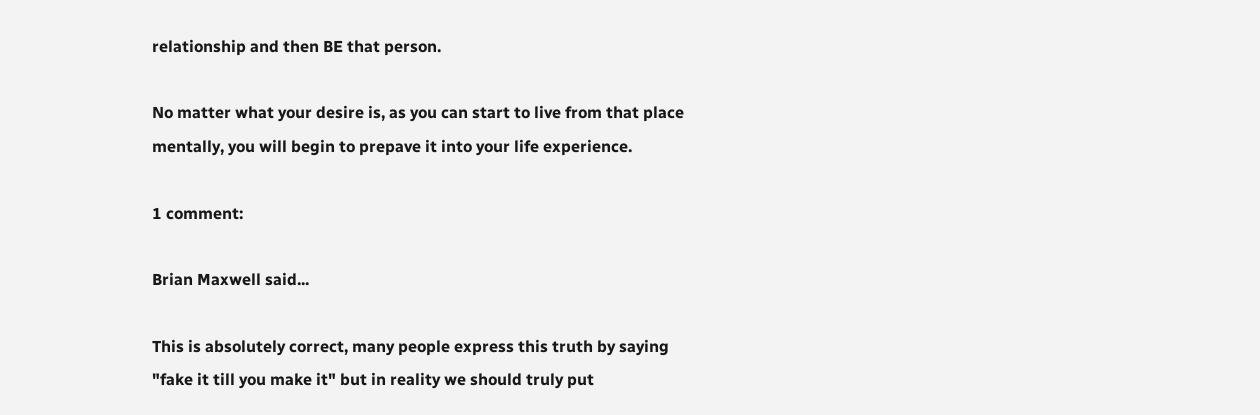relationship and then BE that person.

No matter what your desire is, as you can start to live from that place mentally, you will begin to prepave it into your life experience.

1 comment:

Brian Maxwell said...

This is absolutely correct, many people express this truth by saying "fake it till you make it" but in reality we should truly put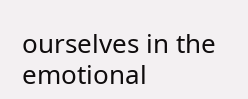ourselves in the emotional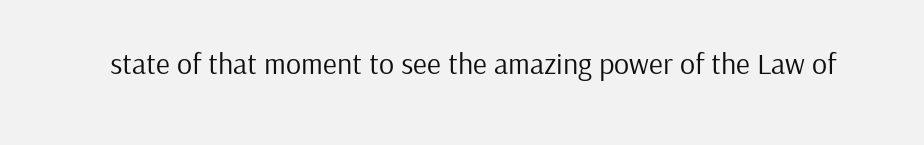state of that moment to see the amazing power of the Law of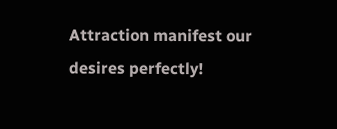Attraction manifest our desires perfectly!